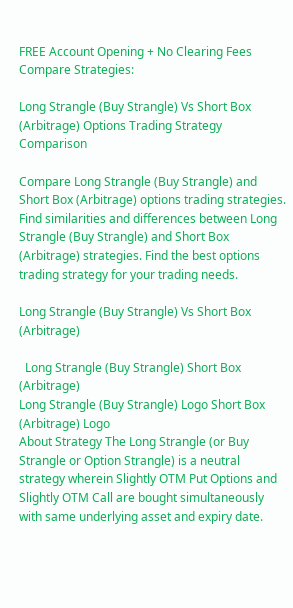FREE Account Opening + No Clearing Fees
Compare Strategies:

Long Strangle (Buy Strangle) Vs Short Box (Arbitrage) Options Trading Strategy Comparison

Compare Long Strangle (Buy Strangle) and Short Box (Arbitrage) options trading strategies. Find similarities and differences between Long Strangle (Buy Strangle) and Short Box (Arbitrage) strategies. Find the best options trading strategy for your trading needs.

Long Strangle (Buy Strangle) Vs Short Box (Arbitrage)

  Long Strangle (Buy Strangle) Short Box (Arbitrage)
Long Strangle (Buy Strangle) Logo Short Box (Arbitrage) Logo
About Strategy The Long Strangle (or Buy Strangle or Option Strangle) is a neutral strategy wherein Slightly OTM Put Options and Slightly OTM Call are bought simultaneously with same underlying asset and expiry date.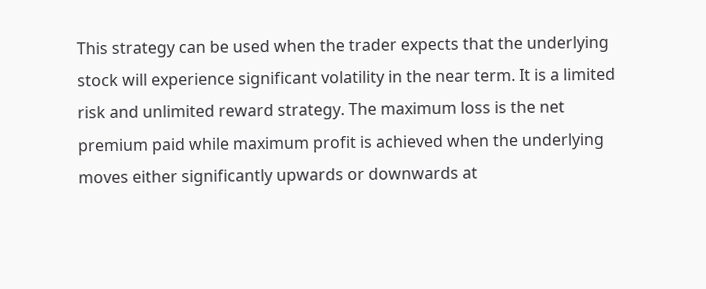This strategy can be used when the trader expects that the underlying stock will experience significant volatility in the near term. It is a limited risk and unlimited reward strategy. The maximum loss is the net premium paid while maximum profit is achieved when the underlying moves either significantly upwards or downwards at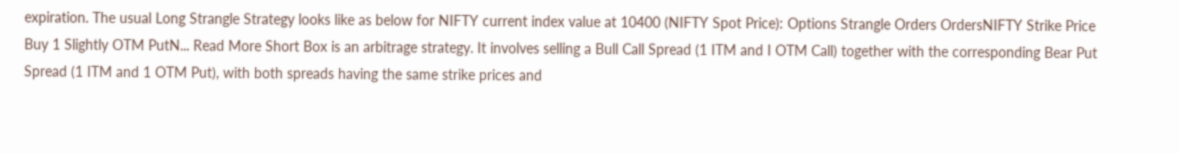expiration. The usual Long Strangle Strategy looks like as below for NIFTY current index value at 10400 (NIFTY Spot Price): Options Strangle Orders OrdersNIFTY Strike Price Buy 1 Slightly OTM PutN... Read More Short Box is an arbitrage strategy. It involves selling a Bull Call Spread (1 ITM and I OTM Call) together with the corresponding Bear Put Spread (1 ITM and 1 OTM Put), with both spreads having the same strike prices and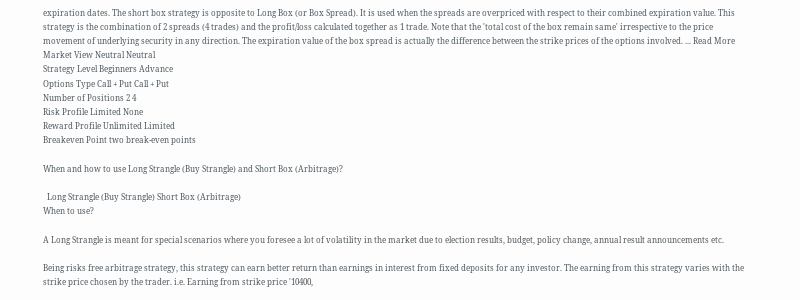expiration dates. The short box strategy is opposite to Long Box (or Box Spread). It is used when the spreads are overpriced with respect to their combined expiration value. This strategy is the combination of 2 spreads (4 trades) and the profit/loss calculated together as 1 trade. Note that the 'total cost of the box remain same' irrespective to the price movement of underlying security in any direction. The expiration value of the box spread is actually the difference between the strike prices of the options involved. ... Read More
Market View Neutral Neutral
Strategy Level Beginners Advance
Options Type Call + Put Call + Put
Number of Positions 2 4
Risk Profile Limited None
Reward Profile Unlimited Limited
Breakeven Point two break-even points

When and how to use Long Strangle (Buy Strangle) and Short Box (Arbitrage)?

  Long Strangle (Buy Strangle) Short Box (Arbitrage)
When to use?

A Long Strangle is meant for special scenarios where you foresee a lot of volatility in the market due to election results, budget, policy change, annual result announcements etc.

Being risks free arbitrage strategy, this strategy can earn better return than earnings in interest from fixed deposits for any investor. The earning from this strategy varies with the strike price chosen by the trader. i.e. Earning from strike price '10400,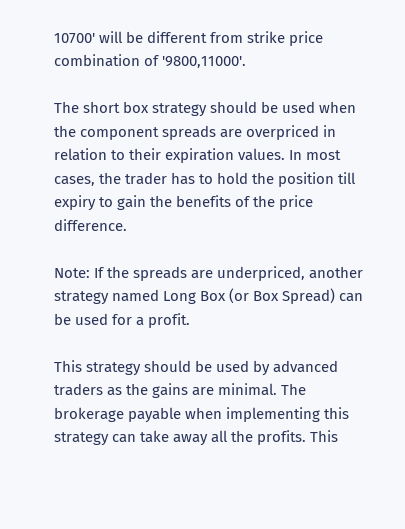10700' will be different from strike price combination of '9800,11000'.

The short box strategy should be used when the component spreads are overpriced in relation to their expiration values. In most cases, the trader has to hold the position till expiry to gain the benefits of the price difference.

Note: If the spreads are underpriced, another strategy named Long Box (or Box Spread) can be used for a profit.

This strategy should be used by advanced traders as the gains are minimal. The brokerage payable when implementing this strategy can take away all the profits. This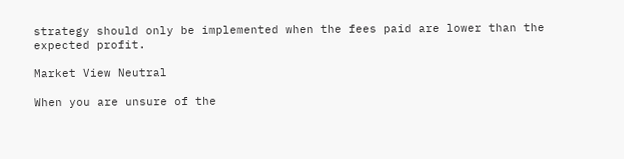strategy should only be implemented when the fees paid are lower than the expected profit.

Market View Neutral

When you are unsure of the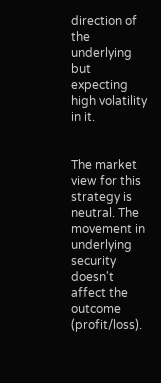direction of the underlying but expecting high volatility in it.


The market view for this strategy is neutral. The movement in underlying security doesn't affect the outcome (profit/loss).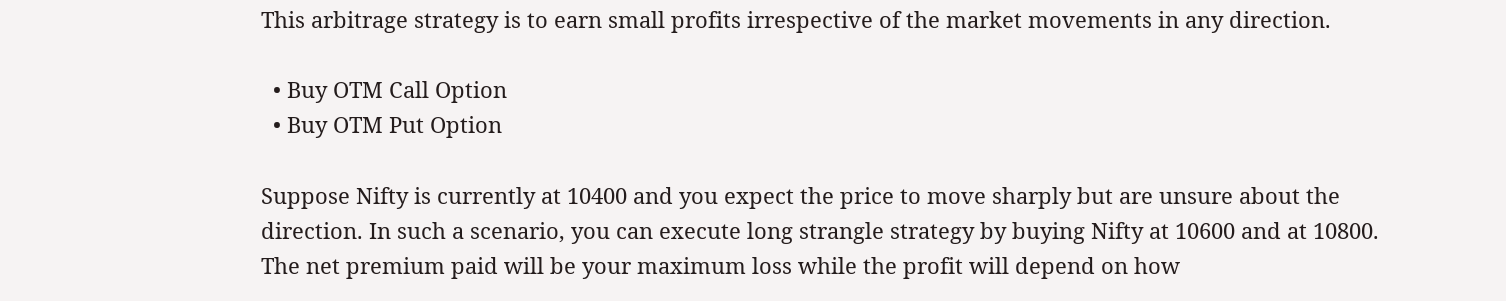This arbitrage strategy is to earn small profits irrespective of the market movements in any direction.

  • Buy OTM Call Option
  • Buy OTM Put Option

Suppose Nifty is currently at 10400 and you expect the price to move sharply but are unsure about the direction. In such a scenario, you can execute long strangle strategy by buying Nifty at 10600 and at 10800. The net premium paid will be your maximum loss while the profit will depend on how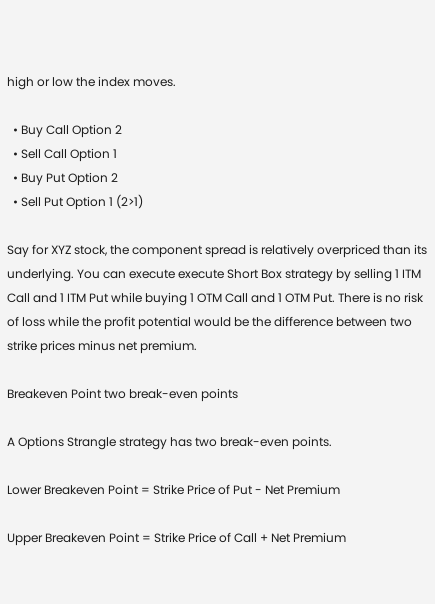high or low the index moves.

  • Buy Call Option 2
  • Sell Call Option 1
  • Buy Put Option 2
  • Sell Put Option 1 (2>1)

Say for XYZ stock, the component spread is relatively overpriced than its underlying. You can execute execute Short Box strategy by selling 1 ITM Call and 1 ITM Put while buying 1 OTM Call and 1 OTM Put. There is no risk of loss while the profit potential would be the difference between two strike prices minus net premium.

Breakeven Point two break-even points

A Options Strangle strategy has two break-even points.

Lower Breakeven Point = Strike Price of Put - Net Premium

Upper Breakeven Point = Strike Price of Call + Net Premium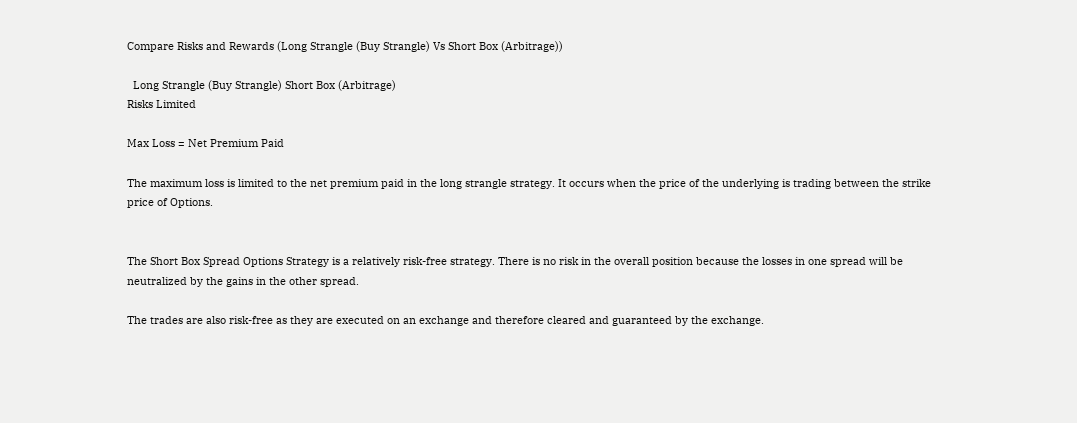Compare Risks and Rewards (Long Strangle (Buy Strangle) Vs Short Box (Arbitrage))

  Long Strangle (Buy Strangle) Short Box (Arbitrage)
Risks Limited

Max Loss = Net Premium Paid

The maximum loss is limited to the net premium paid in the long strangle strategy. It occurs when the price of the underlying is trading between the strike price of Options.


The Short Box Spread Options Strategy is a relatively risk-free strategy. There is no risk in the overall position because the losses in one spread will be neutralized by the gains in the other spread.

The trades are also risk-free as they are executed on an exchange and therefore cleared and guaranteed by the exchange.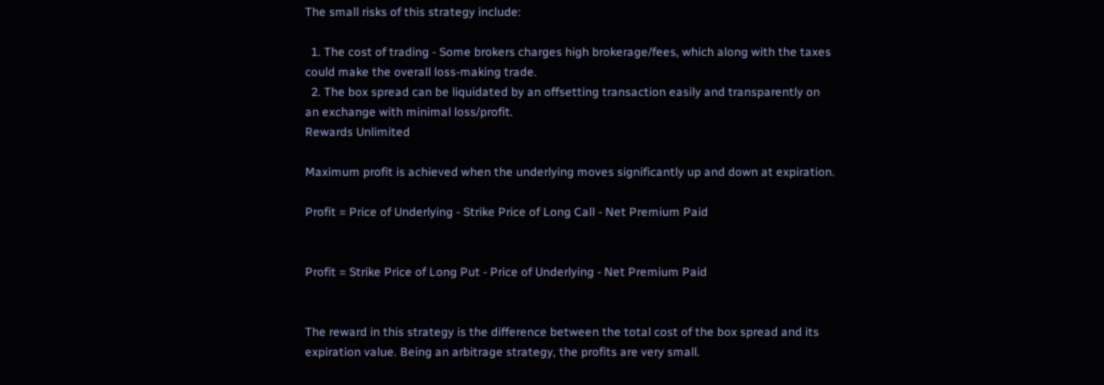The small risks of this strategy include:

  1. The cost of trading - Some brokers charges high brokerage/fees, which along with the taxes could make the overall loss-making trade.
  2. The box spread can be liquidated by an offsetting transaction easily and transparently on an exchange with minimal loss/profit.
Rewards Unlimited

Maximum profit is achieved when the underlying moves significantly up and down at expiration.

Profit = Price of Underlying - Strike Price of Long Call - Net Premium Paid


Profit = Strike Price of Long Put - Price of Underlying - Net Premium Paid


The reward in this strategy is the difference between the total cost of the box spread and its expiration value. Being an arbitrage strategy, the profits are very small.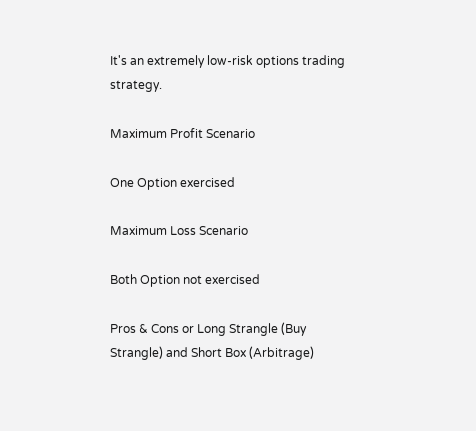It's an extremely low-risk options trading strategy.

Maximum Profit Scenario

One Option exercised

Maximum Loss Scenario

Both Option not exercised

Pros & Cons or Long Strangle (Buy Strangle) and Short Box (Arbitrage)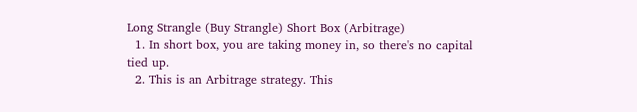Long Strangle (Buy Strangle) Short Box (Arbitrage)
  1. In short box, you are taking money in, so there's no capital tied up.
  2. This is an Arbitrage strategy. This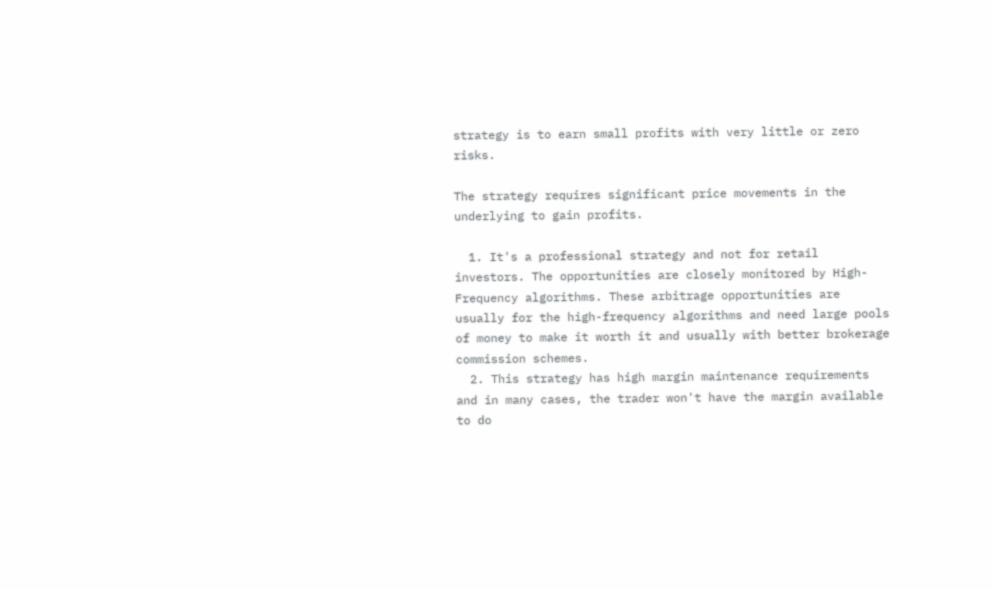strategy is to earn small profits with very little or zero risks.

The strategy requires significant price movements in the underlying to gain profits.

  1. It's a professional strategy and not for retail investors. The opportunities are closely monitored by High-Frequency algorithms. These arbitrage opportunities are usually for the high-frequency algorithms and need large pools of money to make it worth it and usually with better brokerage commission schemes.
  2. This strategy has high margin maintenance requirements and in many cases, the trader won't have the margin available to do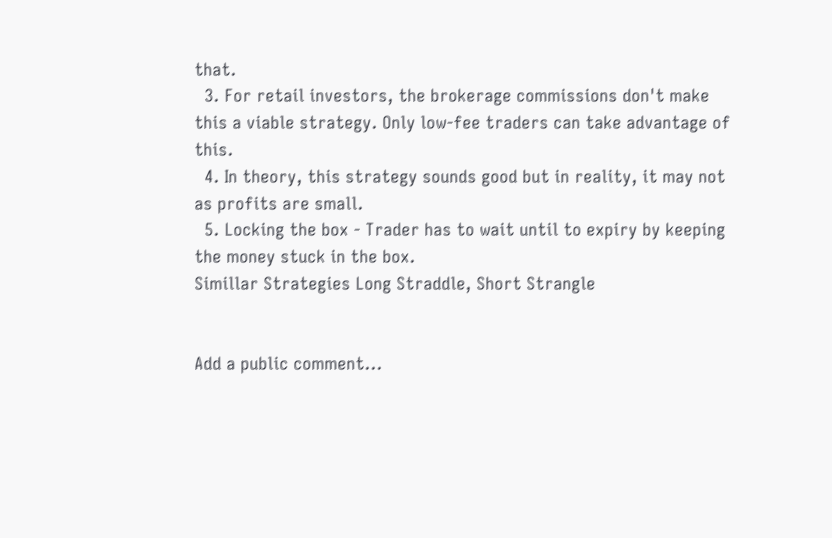that.
  3. For retail investors, the brokerage commissions don't make this a viable strategy. Only low-fee traders can take advantage of this.
  4. In theory, this strategy sounds good but in reality, it may not as profits are small.
  5. Locking the box - Trader has to wait until to expiry by keeping the money stuck in the box.
Simillar Strategies Long Straddle, Short Strangle


Add a public comment...